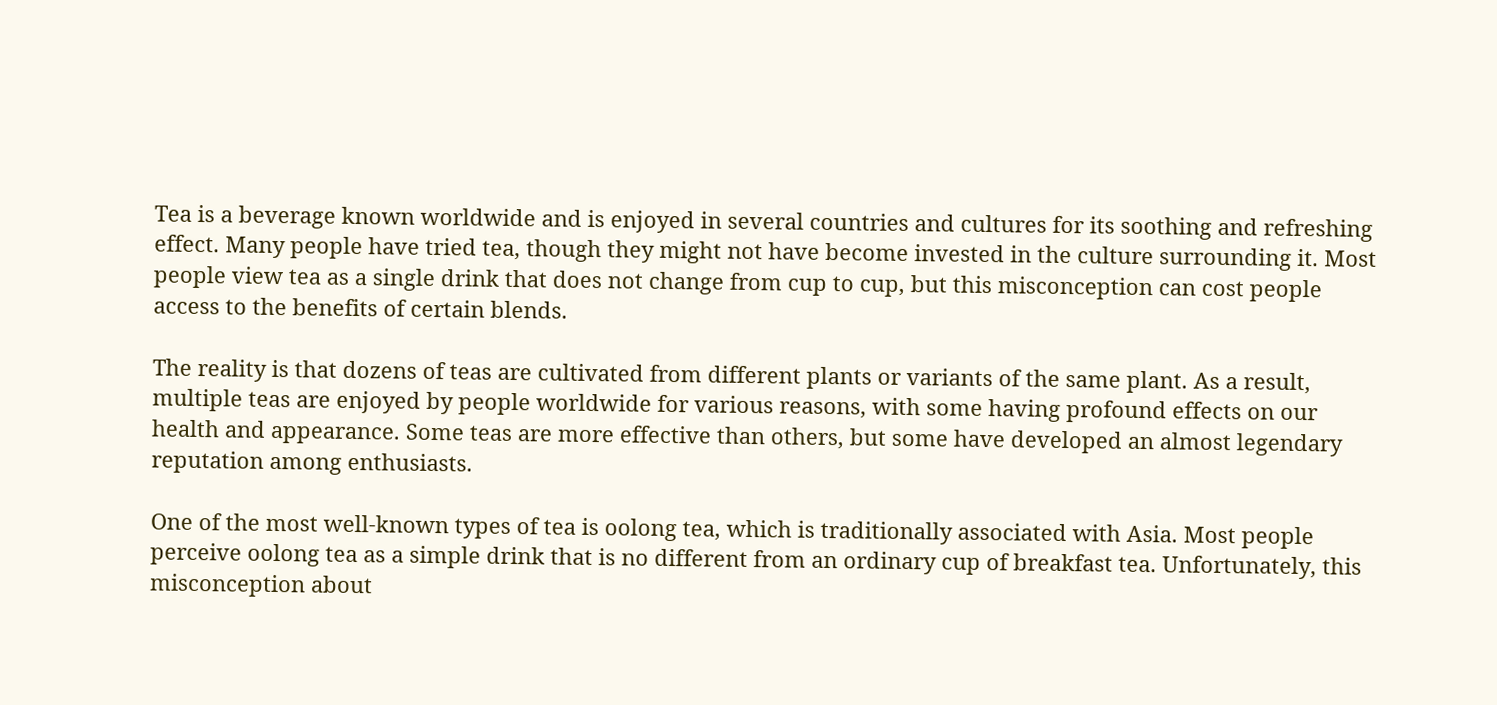Tea is a beverage known worldwide and is enjoyed in several countries and cultures for its soothing and refreshing effect. Many people have tried tea, though they might not have become invested in the culture surrounding it. Most people view tea as a single drink that does not change from cup to cup, but this misconception can cost people access to the benefits of certain blends.

The reality is that dozens of teas are cultivated from different plants or variants of the same plant. As a result, multiple teas are enjoyed by people worldwide for various reasons, with some having profound effects on our health and appearance. Some teas are more effective than others, but some have developed an almost legendary reputation among enthusiasts.

One of the most well-known types of tea is oolong tea, which is traditionally associated with Asia. Most people perceive oolong tea as a simple drink that is no different from an ordinary cup of breakfast tea. Unfortunately, this misconception about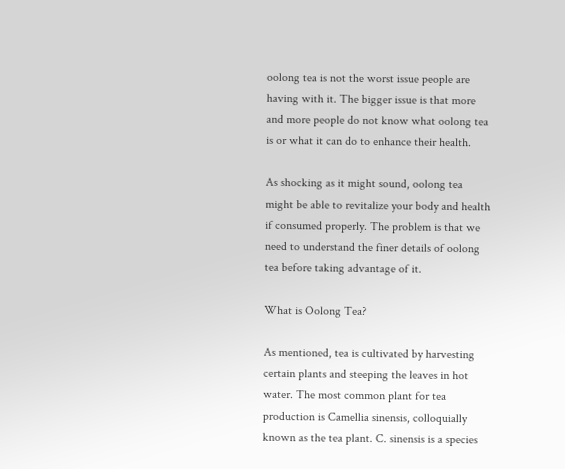oolong tea is not the worst issue people are having with it. The bigger issue is that more and more people do not know what oolong tea is or what it can do to enhance their health.

As shocking as it might sound, oolong tea might be able to revitalize your body and health if consumed properly. The problem is that we need to understand the finer details of oolong tea before taking advantage of it.

What is Oolong Tea?

As mentioned, tea is cultivated by harvesting certain plants and steeping the leaves in hot water. The most common plant for tea production is Camellia sinensis, colloquially known as the tea plant. C. sinensis is a species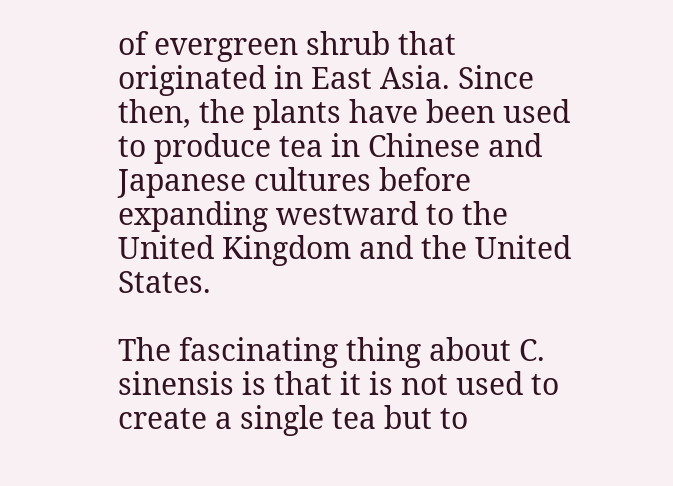of evergreen shrub that originated in East Asia. Since then, the plants have been used to produce tea in Chinese and Japanese cultures before expanding westward to the United Kingdom and the United States.

The fascinating thing about C. sinensis is that it is not used to create a single tea but to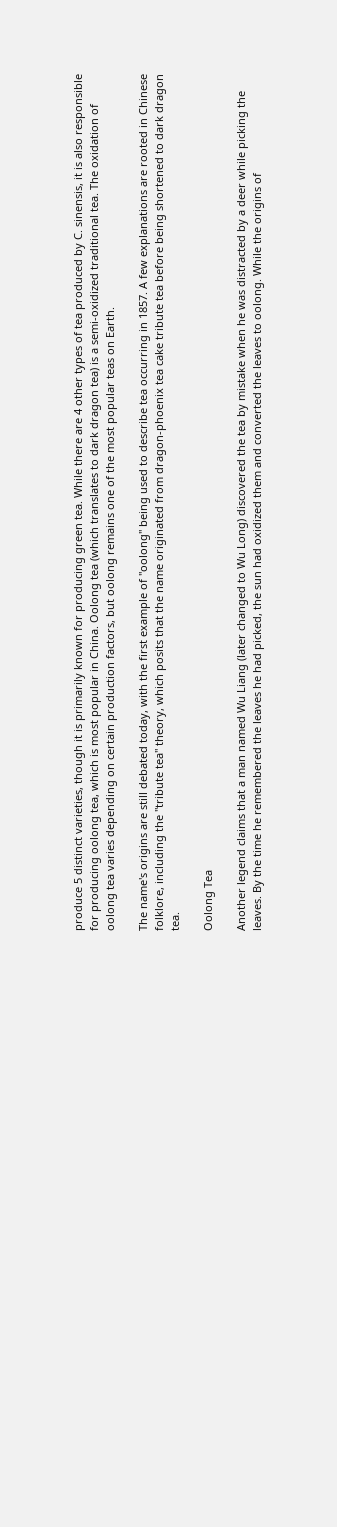produce 5 distinct varieties, though it is primarily known for producing green tea. While there are 4 other types of tea produced by C. sinensis, it is also responsible for producing oolong tea, which is most popular in China. Oolong tea (which translates to dark dragon tea) is a semi-oxidized traditional tea. The oxidation of oolong tea varies depending on certain production factors, but oolong remains one of the most popular teas on Earth.

The name's origins are still debated today, with the first example of "oolong" being used to describe tea occurring in 1857. A few explanations are rooted in Chinese folklore, including the "tribute tea" theory, which posits that the name originated from dragon-phoenix tea cake tribute tea before being shortened to dark dragon tea.

Oolong Tea

Another legend claims that a man named Wu Liang (later changed to Wu Long) discovered the tea by mistake when he was distracted by a deer while picking the leaves. By the time he remembered the leaves he had picked, the sun had oxidized them and converted the leaves to oolong. While the origins of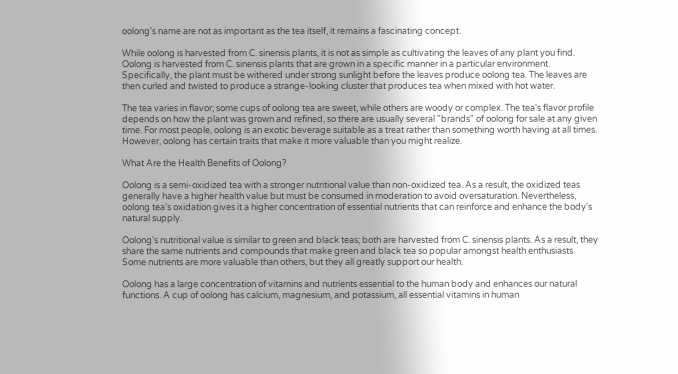oolong's name are not as important as the tea itself, it remains a fascinating concept.

While oolong is harvested from C. sinensis plants, it is not as simple as cultivating the leaves of any plant you find. Oolong is harvested from C. sinensis plants that are grown in a specific manner in a particular environment. Specifically, the plant must be withered under strong sunlight before the leaves produce oolong tea. The leaves are then curled and twisted to produce a strange-looking cluster that produces tea when mixed with hot water.

The tea varies in flavor; some cups of oolong tea are sweet, while others are woody or complex. The tea's flavor profile depends on how the plant was grown and refined, so there are usually several "brands" of oolong for sale at any given time. For most people, oolong is an exotic beverage suitable as a treat rather than something worth having at all times. However, oolong has certain traits that make it more valuable than you might realize.

What Are the Health Benefits of Oolong?

Oolong is a semi-oxidized tea with a stronger nutritional value than non-oxidized tea. As a result, the oxidized teas generally have a higher health value but must be consumed in moderation to avoid oversaturation. Nevertheless, oolong tea's oxidation gives it a higher concentration of essential nutrients that can reinforce and enhance the body's natural supply.

Oolong's nutritional value is similar to green and black teas; both are harvested from C. sinensis plants. As a result, they share the same nutrients and compounds that make green and black tea so popular amongst health enthusiasts. Some nutrients are more valuable than others, but they all greatly support our health.

Oolong has a large concentration of vitamins and nutrients essential to the human body and enhances our natural functions. A cup of oolong has calcium, magnesium, and potassium, all essential vitamins in human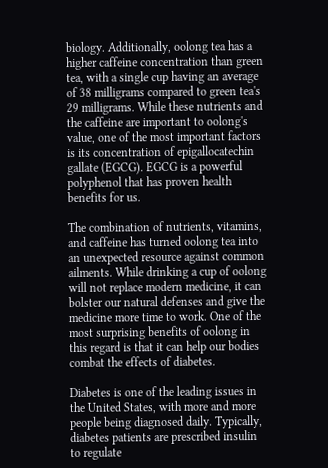biology. Additionally, oolong tea has a higher caffeine concentration than green tea, with a single cup having an average of 38 milligrams compared to green tea's 29 milligrams. While these nutrients and the caffeine are important to oolong's value, one of the most important factors is its concentration of epigallocatechin gallate (EGCG). EGCG is a powerful polyphenol that has proven health benefits for us.

The combination of nutrients, vitamins, and caffeine has turned oolong tea into an unexpected resource against common ailments. While drinking a cup of oolong will not replace modern medicine, it can bolster our natural defenses and give the medicine more time to work. One of the most surprising benefits of oolong in this regard is that it can help our bodies combat the effects of diabetes.

Diabetes is one of the leading issues in the United States, with more and more people being diagnosed daily. Typically, diabetes patients are prescribed insulin to regulate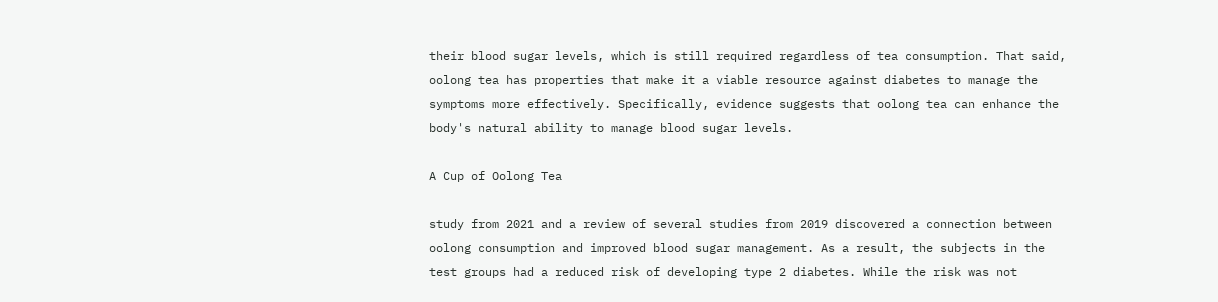their blood sugar levels, which is still required regardless of tea consumption. That said, oolong tea has properties that make it a viable resource against diabetes to manage the symptoms more effectively. Specifically, evidence suggests that oolong tea can enhance the body's natural ability to manage blood sugar levels.

A Cup of Oolong Tea

study from 2021 and a review of several studies from 2019 discovered a connection between oolong consumption and improved blood sugar management. As a result, the subjects in the test groups had a reduced risk of developing type 2 diabetes. While the risk was not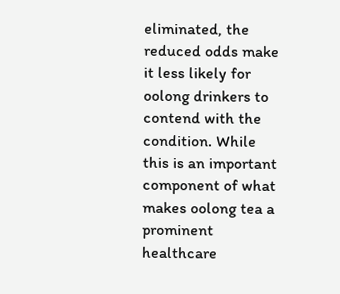eliminated, the reduced odds make it less likely for oolong drinkers to contend with the condition. While this is an important component of what makes oolong tea a prominent healthcare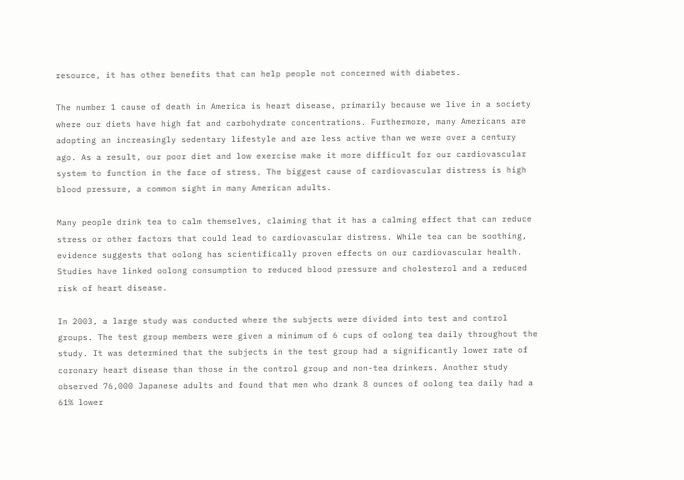resource, it has other benefits that can help people not concerned with diabetes.

The number 1 cause of death in America is heart disease, primarily because we live in a society where our diets have high fat and carbohydrate concentrations. Furthermore, many Americans are adopting an increasingly sedentary lifestyle and are less active than we were over a century ago. As a result, our poor diet and low exercise make it more difficult for our cardiovascular system to function in the face of stress. The biggest cause of cardiovascular distress is high blood pressure, a common sight in many American adults.

Many people drink tea to calm themselves, claiming that it has a calming effect that can reduce stress or other factors that could lead to cardiovascular distress. While tea can be soothing, evidence suggests that oolong has scientifically proven effects on our cardiovascular health. Studies have linked oolong consumption to reduced blood pressure and cholesterol and a reduced risk of heart disease.

In 2003, a large study was conducted where the subjects were divided into test and control groups. The test group members were given a minimum of 6 cups of oolong tea daily throughout the study. It was determined that the subjects in the test group had a significantly lower rate of coronary heart disease than those in the control group and non-tea drinkers. Another study observed 76,000 Japanese adults and found that men who drank 8 ounces of oolong tea daily had a 61% lower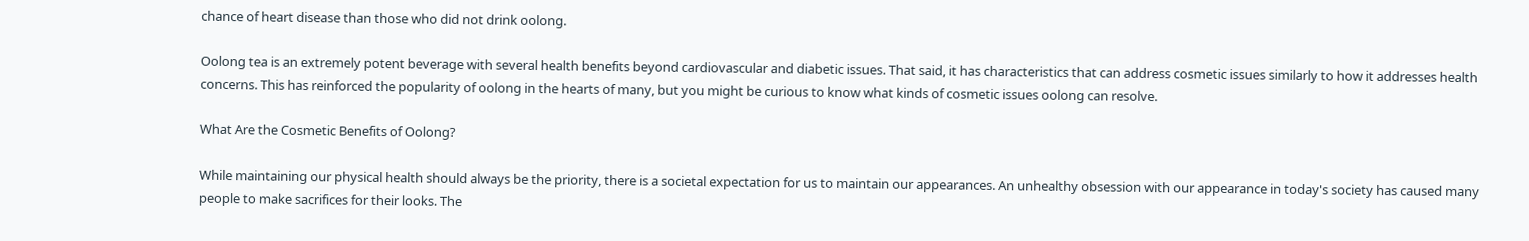chance of heart disease than those who did not drink oolong.

Oolong tea is an extremely potent beverage with several health benefits beyond cardiovascular and diabetic issues. That said, it has characteristics that can address cosmetic issues similarly to how it addresses health concerns. This has reinforced the popularity of oolong in the hearts of many, but you might be curious to know what kinds of cosmetic issues oolong can resolve.

What Are the Cosmetic Benefits of Oolong?

While maintaining our physical health should always be the priority, there is a societal expectation for us to maintain our appearances. An unhealthy obsession with our appearance in today's society has caused many people to make sacrifices for their looks. The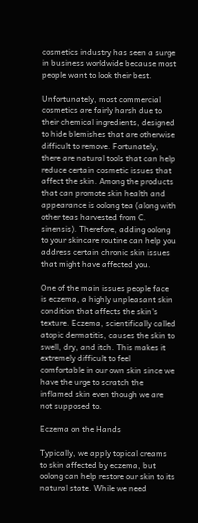cosmetics industry has seen a surge in business worldwide because most people want to look their best.

Unfortunately, most commercial cosmetics are fairly harsh due to their chemical ingredients, designed to hide blemishes that are otherwise difficult to remove. Fortunately, there are natural tools that can help reduce certain cosmetic issues that affect the skin. Among the products that can promote skin health and appearance is oolong tea (along with other teas harvested from C. sinensis). Therefore, adding oolong to your skincare routine can help you address certain chronic skin issues that might have affected you.

One of the main issues people face is eczema, a highly unpleasant skin condition that affects the skin's texture. Eczema, scientifically called atopic dermatitis, causes the skin to swell, dry, and itch. This makes it extremely difficult to feel comfortable in our own skin since we have the urge to scratch the inflamed skin even though we are not supposed to.

Eczema on the Hands

Typically, we apply topical creams to skin affected by eczema, but oolong can help restore our skin to its natural state. While we need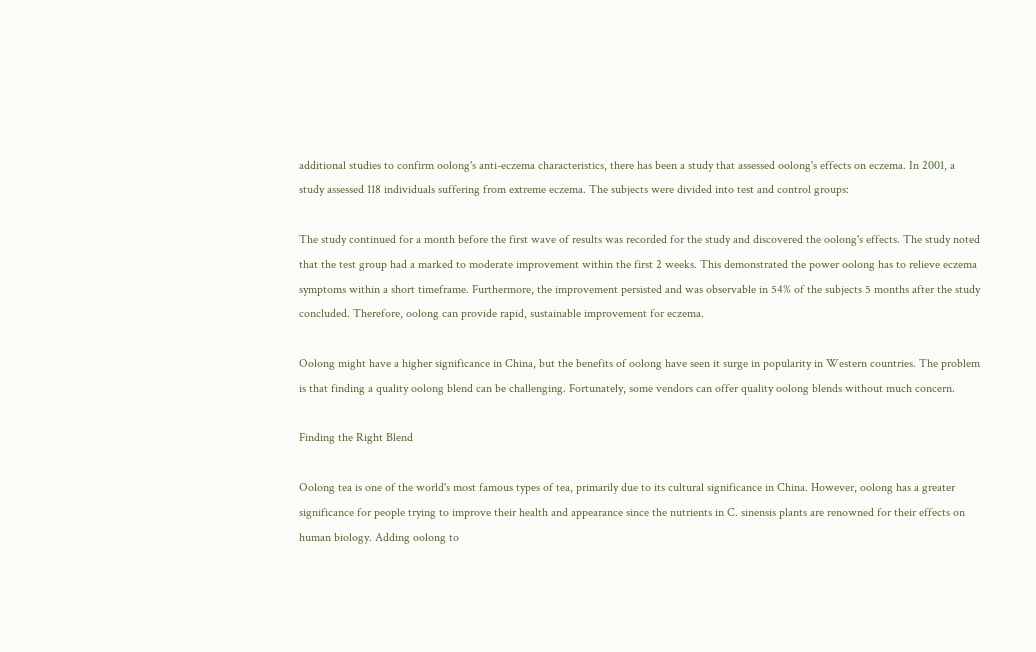additional studies to confirm oolong's anti-eczema characteristics, there has been a study that assessed oolong's effects on eczema. In 2001, a study assessed 118 individuals suffering from extreme eczema. The subjects were divided into test and control groups:

The study continued for a month before the first wave of results was recorded for the study and discovered the oolong's effects. The study noted that the test group had a marked to moderate improvement within the first 2 weeks. This demonstrated the power oolong has to relieve eczema symptoms within a short timeframe. Furthermore, the improvement persisted and was observable in 54% of the subjects 5 months after the study concluded. Therefore, oolong can provide rapid, sustainable improvement for eczema.

Oolong might have a higher significance in China, but the benefits of oolong have seen it surge in popularity in Western countries. The problem is that finding a quality oolong blend can be challenging. Fortunately, some vendors can offer quality oolong blends without much concern.

Finding the Right Blend

Oolong tea is one of the world's most famous types of tea, primarily due to its cultural significance in China. However, oolong has a greater significance for people trying to improve their health and appearance since the nutrients in C. sinensis plants are renowned for their effects on human biology. Adding oolong to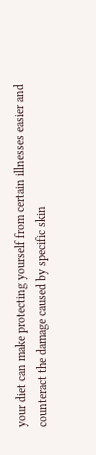your diet can make protecting yourself from certain illnesses easier and counteract the damage caused by specific skin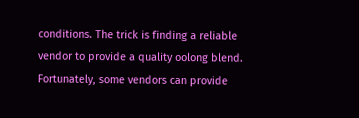conditions. The trick is finding a reliable vendor to provide a quality oolong blend. Fortunately, some vendors can provide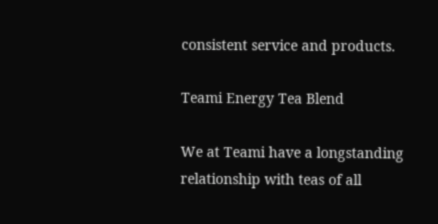consistent service and products.

Teami Energy Tea Blend

We at Teami have a longstanding relationship with teas of all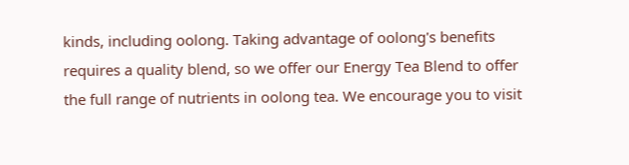kinds, including oolong. Taking advantage of oolong's benefits requires a quality blend, so we offer our Energy Tea Blend to offer the full range of nutrients in oolong tea. We encourage you to visit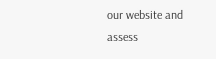our website and assess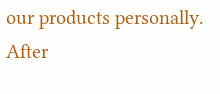our products personally. After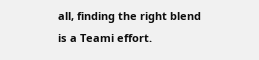all, finding the right blend is a Teami effort.